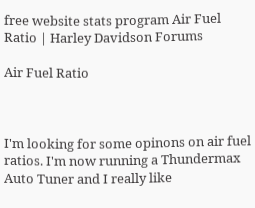free website stats program Air Fuel Ratio | Harley Davidson Forums

Air Fuel Ratio



I'm looking for some opinons on air fuel ratios. I'm now running a Thundermax Auto Tuner and I really like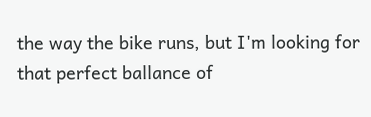the way the bike runs, but I'm looking for that perfect ballance of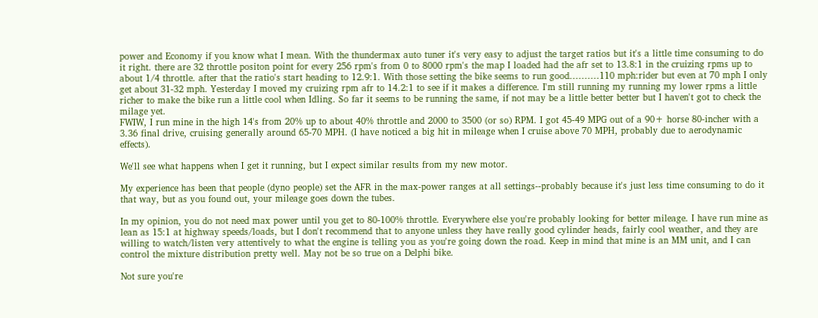power and Economy if you know what I mean. With the thundermax auto tuner it's very easy to adjust the target ratios but it's a little time consuming to do it right. there are 32 throttle positon point for every 256 rpm's from 0 to 8000 rpm's the map I loaded had the afr set to 13.8:1 in the cruizing rpms up to about 1/4 throttle. after that the ratio's start heading to 12.9:1. With those setting the bike seems to run good..........110 mph:rider but even at 70 mph I only get about 31-32 mph. Yesterday I moved my cruizing rpm afr to 14.2:1 to see if it makes a difference. I'm still running my running my lower rpms a little richer to make the bike run a little cool when Idling. So far it seems to be running the same, if not may be a little better better but I haven't got to check the milage yet.
FWIW, I run mine in the high 14's from 20% up to about 40% throttle and 2000 to 3500 (or so) RPM. I got 45-49 MPG out of a 90+ horse 80-incher with a 3.36 final drive, cruising generally around 65-70 MPH. (I have noticed a big hit in mileage when I cruise above 70 MPH, probably due to aerodynamic effects).

We'll see what happens when I get it running, but I expect similar results from my new motor.

My experience has been that people (dyno people) set the AFR in the max-power ranges at all settings--probably because it's just less time consuming to do it that way, but as you found out, your mileage goes down the tubes.

In my opinion, you do not need max power until you get to 80-100% throttle. Everywhere else you're probably looking for better mileage. I have run mine as lean as 15:1 at highway speeds/loads, but I don't recommend that to anyone unless they have really good cylinder heads, fairly cool weather, and they are willing to watch/listen very attentively to what the engine is telling you as you're going down the road. Keep in mind that mine is an MM unit, and I can control the mixture distribution pretty well. May not be so true on a Delphi bike.

Not sure you're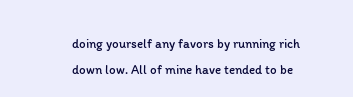doing yourself any favors by running rich down low. All of mine have tended to be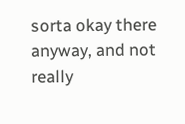sorta okay there anyway, and not really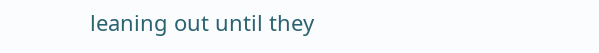leaning out until they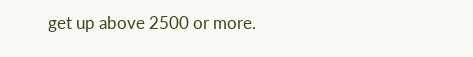get up above 2500 or more.